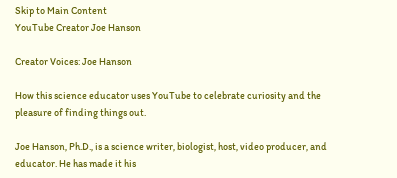Skip to Main Content
YouTube Creator Joe Hanson

Creator Voices: Joe Hanson

How this science educator uses YouTube to celebrate curiosity and the pleasure of finding things out.

Joe Hanson, Ph.D., is a science writer, biologist, host, video producer, and educator. He has made it his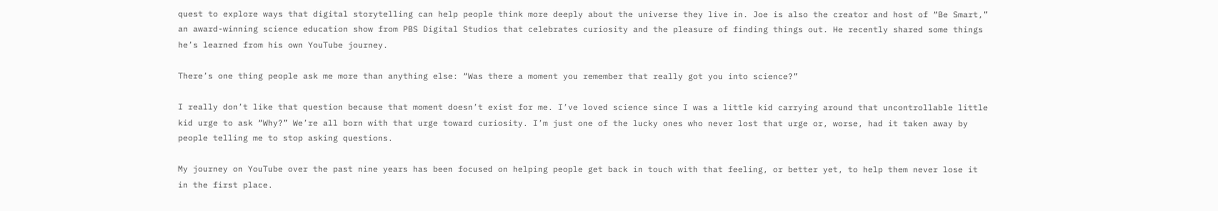quest to explore ways that digital storytelling can help people think more deeply about the universe they live in. Joe is also the creator and host of “Be Smart,” an award-winning science education show from PBS Digital Studios that celebrates curiosity and the pleasure of finding things out. He recently shared some things he’s learned from his own YouTube journey.

There’s one thing people ask me more than anything else: “Was there a moment you remember that really got you into science?”

I really don’t like that question because that moment doesn’t exist for me. I’ve loved science since I was a little kid carrying around that uncontrollable little kid urge to ask “Why?” We’re all born with that urge toward curiosity. I’m just one of the lucky ones who never lost that urge or, worse, had it taken away by people telling me to stop asking questions.

My journey on YouTube over the past nine years has been focused on helping people get back in touch with that feeling, or better yet, to help them never lose it in the first place.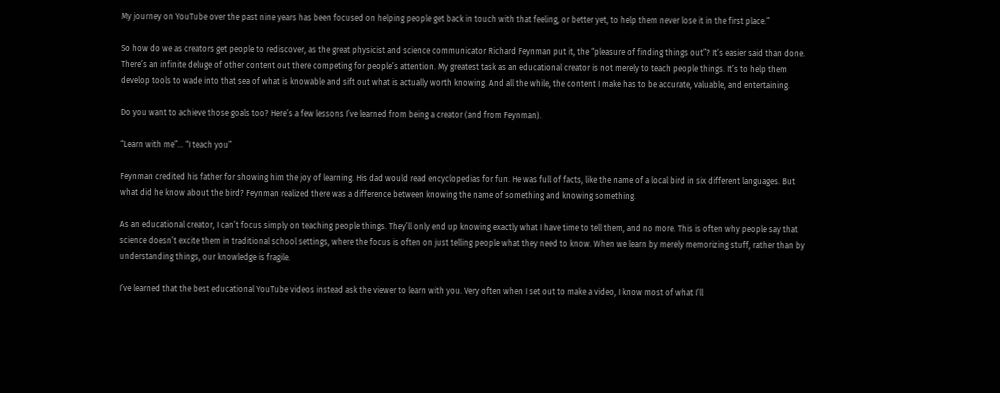My journey on YouTube over the past nine years has been focused on helping people get back in touch with that feeling, or better yet, to help them never lose it in the first place.”

So how do we as creators get people to rediscover, as the great physicist and science communicator Richard Feynman put it, the “pleasure of finding things out”? It’s easier said than done. There’s an infinite deluge of other content out there competing for people’s attention. My greatest task as an educational creator is not merely to teach people things. It’s to help them develop tools to wade into that sea of what is knowable and sift out what is actually worth knowing. And all the while, the content I make has to be accurate, valuable, and entertaining.

Do you want to achieve those goals too? Here’s a few lessons I’ve learned from being a creator (and from Feynman).

“Learn with me”… “I teach you”

Feynman credited his father for showing him the joy of learning. His dad would read encyclopedias for fun. He was full of facts, like the name of a local bird in six different languages. But what did he know about the bird? Feynman realized there was a difference between knowing the name of something and knowing something.

As an educational creator, I can’t focus simply on teaching people things. They’ll only end up knowing exactly what I have time to tell them, and no more. This is often why people say that science doesn’t excite them in traditional school settings, where the focus is often on just telling people what they need to know. When we learn by merely memorizing stuff, rather than by understanding things, our knowledge is fragile.

I’ve learned that the best educational YouTube videos instead ask the viewer to learn with you. Very often when I set out to make a video, I know most of what I’ll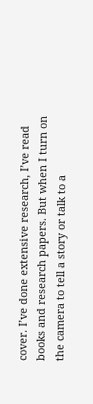cover. I’ve done extensive research, I’ve read books and research papers. But when I turn on the camera to tell a story or talk to a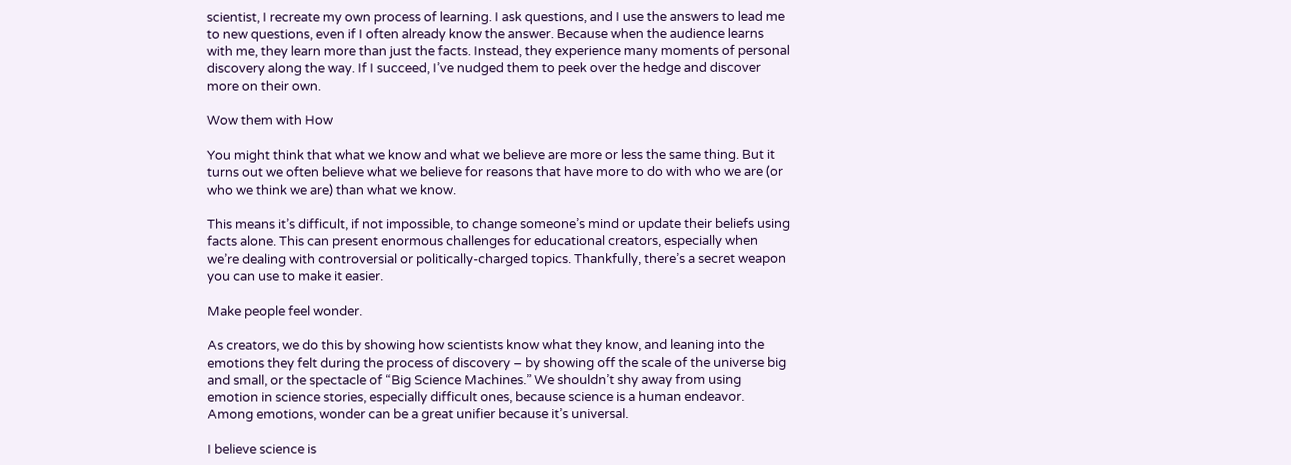scientist, I recreate my own process of learning. I ask questions, and I use the answers to lead me to new questions, even if I often already know the answer. Because when the audience learns with me, they learn more than just the facts. Instead, they experience many moments of personal discovery along the way. If I succeed, I’ve nudged them to peek over the hedge and discover more on their own.

Wow them with How

You might think that what we know and what we believe are more or less the same thing. But it turns out we often believe what we believe for reasons that have more to do with who we are (or who we think we are) than what we know.

This means it’s difficult, if not impossible, to change someone’s mind or update their beliefs using facts alone. This can present enormous challenges for educational creators, especially when we’re dealing with controversial or politically-charged topics. Thankfully, there’s a secret weapon you can use to make it easier.

Make people feel wonder.

As creators, we do this by showing how scientists know what they know, and leaning into the emotions they felt during the process of discovery – by showing off the scale of the universe big and small, or the spectacle of “Big Science Machines.” We shouldn’t shy away from using emotion in science stories, especially difficult ones, because science is a human endeavor. Among emotions, wonder can be a great unifier because it’s universal.

I believe science is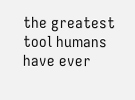the greatest tool humans have ever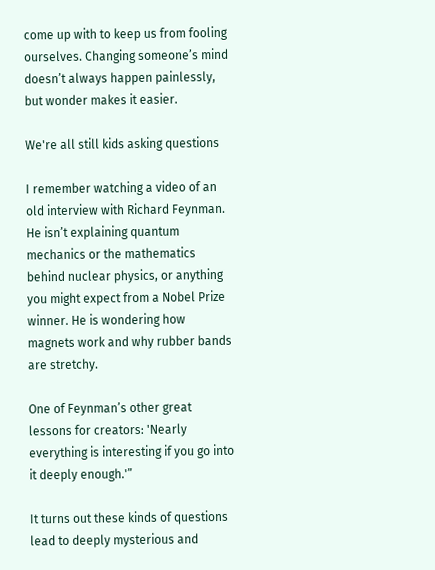come up with to keep us from fooling ourselves. Changing someone’s mind doesn’t always happen painlessly, but wonder makes it easier.

We're all still kids asking questions

I remember watching a video of an old interview with Richard Feynman. He isn’t explaining quantum mechanics or the mathematics behind nuclear physics, or anything you might expect from a Nobel Prize winner. He is wondering how magnets work and why rubber bands are stretchy.

One of Feynman’s other great lessons for creators: 'Nearly everything is interesting if you go into it deeply enough.'”

It turns out these kinds of questions lead to deeply mysterious and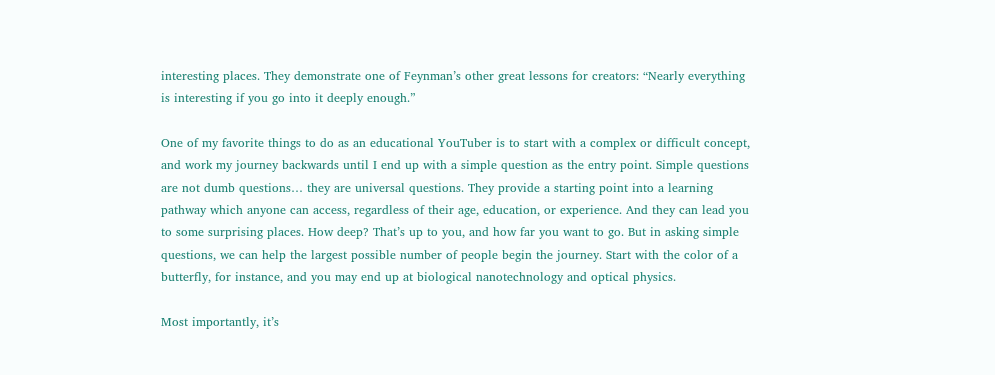interesting places. They demonstrate one of Feynman’s other great lessons for creators: “Nearly everything is interesting if you go into it deeply enough.”

One of my favorite things to do as an educational YouTuber is to start with a complex or difficult concept, and work my journey backwards until I end up with a simple question as the entry point. Simple questions are not dumb questions… they are universal questions. They provide a starting point into a learning pathway which anyone can access, regardless of their age, education, or experience. And they can lead you to some surprising places. How deep? That’s up to you, and how far you want to go. But in asking simple questions, we can help the largest possible number of people begin the journey. Start with the color of a butterfly, for instance, and you may end up at biological nanotechnology and optical physics.

Most importantly, it’s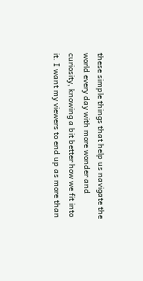these simple things that help us navigate the world every day with more wonder and curiosity, knowing a bit better how we fit into it. I want my viewers to end up as more than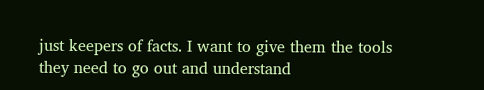just keepers of facts. I want to give them the tools they need to go out and understand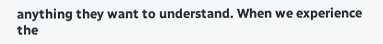anything they want to understand. When we experience the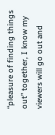“pleasure of finding things out” together, I know my viewers will go out and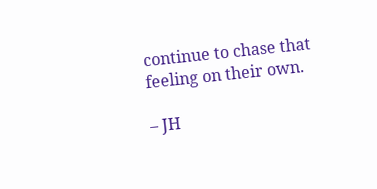continue to chase that feeling on their own.

– JH